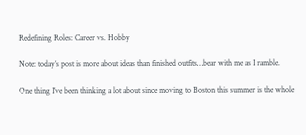Redefining Roles: Career vs. Hobby

Note: today’s post is more about ideas than finished outfits…bear with me as I ramble.

One thing I’ve been thinking a lot about since moving to Boston this summer is the whole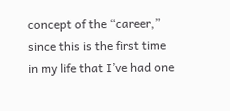concept of the “career,” since this is the first time in my life that I’ve had one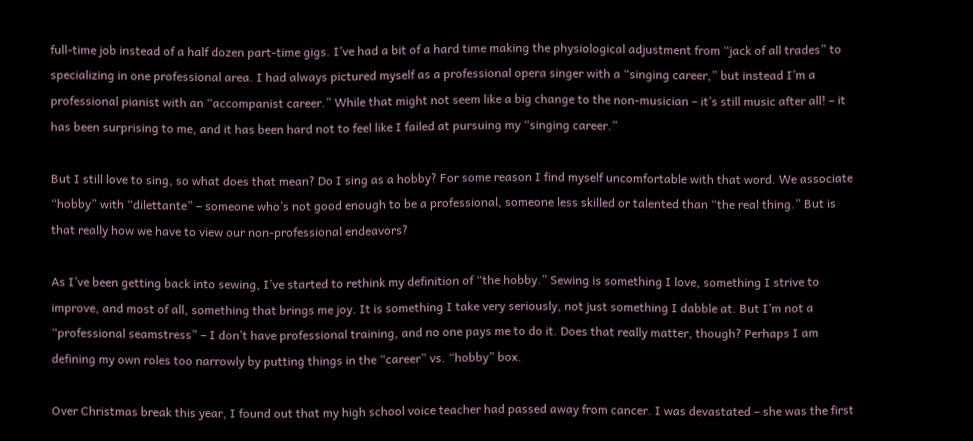full-time job instead of a half dozen part-time gigs. I’ve had a bit of a hard time making the physiological adjustment from “jack of all trades” to specializing in one professional area. I had always pictured myself as a professional opera singer with a “singing career,” but instead I’m a professional pianist with an “accompanist career.” While that might not seem like a big change to the non-musician – it’s still music after all! – it has been surprising to me, and it has been hard not to feel like I failed at pursuing my “singing career.”

But I still love to sing, so what does that mean? Do I sing as a hobby? For some reason I find myself uncomfortable with that word. We associate “hobby” with “dilettante” – someone who’s not good enough to be a professional, someone less skilled or talented than “the real thing.” But is that really how we have to view our non-professional endeavors?

As I’ve been getting back into sewing, I’ve started to rethink my definition of “the hobby.” Sewing is something I love, something I strive to improve, and most of all, something that brings me joy. It is something I take very seriously, not just something I dabble at. But I’m not a “professional seamstress” – I don’t have professional training, and no one pays me to do it. Does that really matter, though? Perhaps I am defining my own roles too narrowly by putting things in the “career” vs. “hobby” box.

Over Christmas break this year, I found out that my high school voice teacher had passed away from cancer. I was devastated – she was the first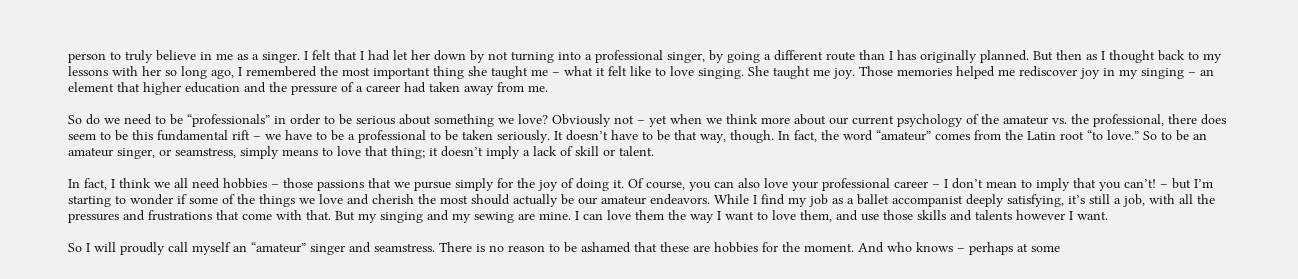person to truly believe in me as a singer. I felt that I had let her down by not turning into a professional singer, by going a different route than I has originally planned. But then as I thought back to my lessons with her so long ago, I remembered the most important thing she taught me – what it felt like to love singing. She taught me joy. Those memories helped me rediscover joy in my singing – an element that higher education and the pressure of a career had taken away from me.

So do we need to be “professionals” in order to be serious about something we love? Obviously not – yet when we think more about our current psychology of the amateur vs. the professional, there does seem to be this fundamental rift – we have to be a professional to be taken seriously. It doesn’t have to be that way, though. In fact, the word “amateur” comes from the Latin root “to love.” So to be an amateur singer, or seamstress, simply means to love that thing; it doesn’t imply a lack of skill or talent.

In fact, I think we all need hobbies – those passions that we pursue simply for the joy of doing it. Of course, you can also love your professional career – I don’t mean to imply that you can’t! – but I’m starting to wonder if some of the things we love and cherish the most should actually be our amateur endeavors. While I find my job as a ballet accompanist deeply satisfying, it’s still a job, with all the pressures and frustrations that come with that. But my singing and my sewing are mine. I can love them the way I want to love them, and use those skills and talents however I want.

So I will proudly call myself an “amateur” singer and seamstress. There is no reason to be ashamed that these are hobbies for the moment. And who knows – perhaps at some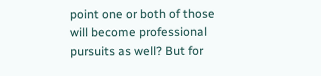point one or both of those will become professional pursuits as well? But for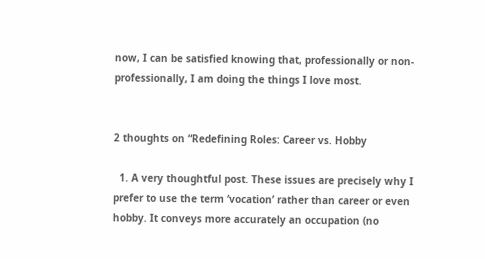now, I can be satisfied knowing that, professionally or non-professionally, I am doing the things I love most.


2 thoughts on “Redefining Roles: Career vs. Hobby

  1. A very thoughtful post. These issues are precisely why I prefer to use the term ‘vocation’ rather than career or even hobby. It conveys more accurately an occupation (no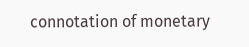connotation of monetary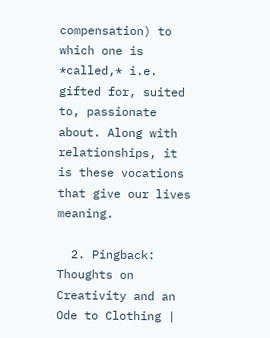compensation) to which one is *called,* i.e. gifted for, suited to, passionate about. Along with relationships, it is these vocations that give our lives meaning.

  2. Pingback: Thoughts on Creativity and an Ode to Clothing |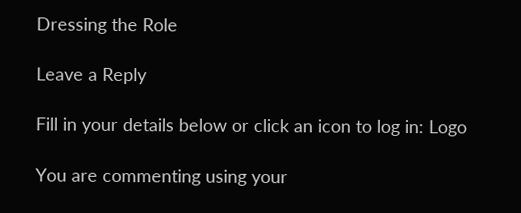Dressing the Role

Leave a Reply

Fill in your details below or click an icon to log in: Logo

You are commenting using your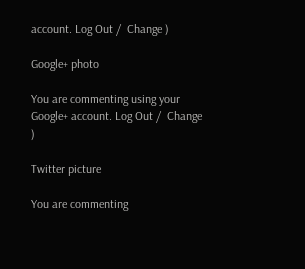account. Log Out /  Change )

Google+ photo

You are commenting using your Google+ account. Log Out /  Change )

Twitter picture

You are commenting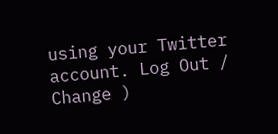using your Twitter account. Log Out /  Change )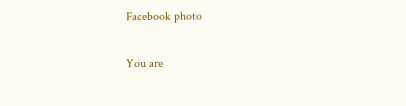Facebook photo

You are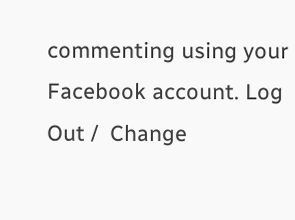commenting using your Facebook account. Log Out /  Change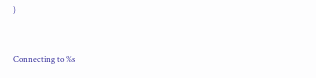)


Connecting to %s